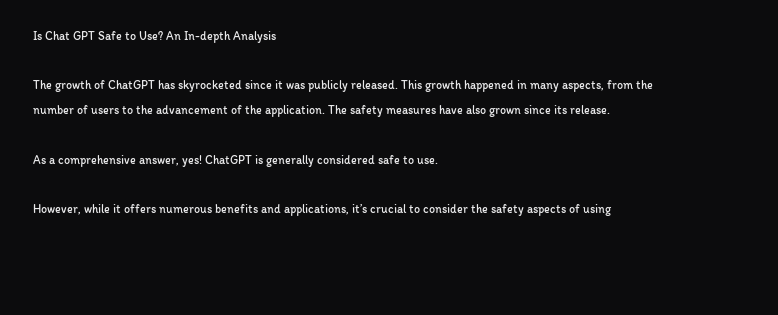Is Chat GPT Safe to Use? An In-depth Analysis

The growth of ChatGPT has skyrocketed since it was publicly released. This growth happened in many aspects, from the number of users to the advancement of the application. The safety measures have also grown since its release.

As a comprehensive answer, yes! ChatGPT is generally considered safe to use.

However, while it offers numerous benefits and applications, it’s crucial to consider the safety aspects of using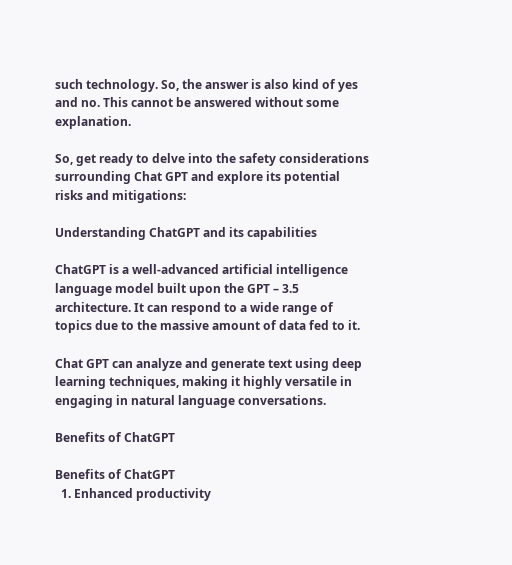such technology. So, the answer is also kind of yes and no. This cannot be answered without some explanation.

So, get ready to delve into the safety considerations surrounding Chat GPT and explore its potential risks and mitigations:

Understanding ChatGPT and its capabilities

ChatGPT is a well-advanced artificial intelligence language model built upon the GPT – 3.5 architecture. It can respond to a wide range of topics due to the massive amount of data fed to it.

Chat GPT can analyze and generate text using deep learning techniques, making it highly versatile in engaging in natural language conversations.

Benefits of ChatGPT

Benefits of ChatGPT
  1. Enhanced productivity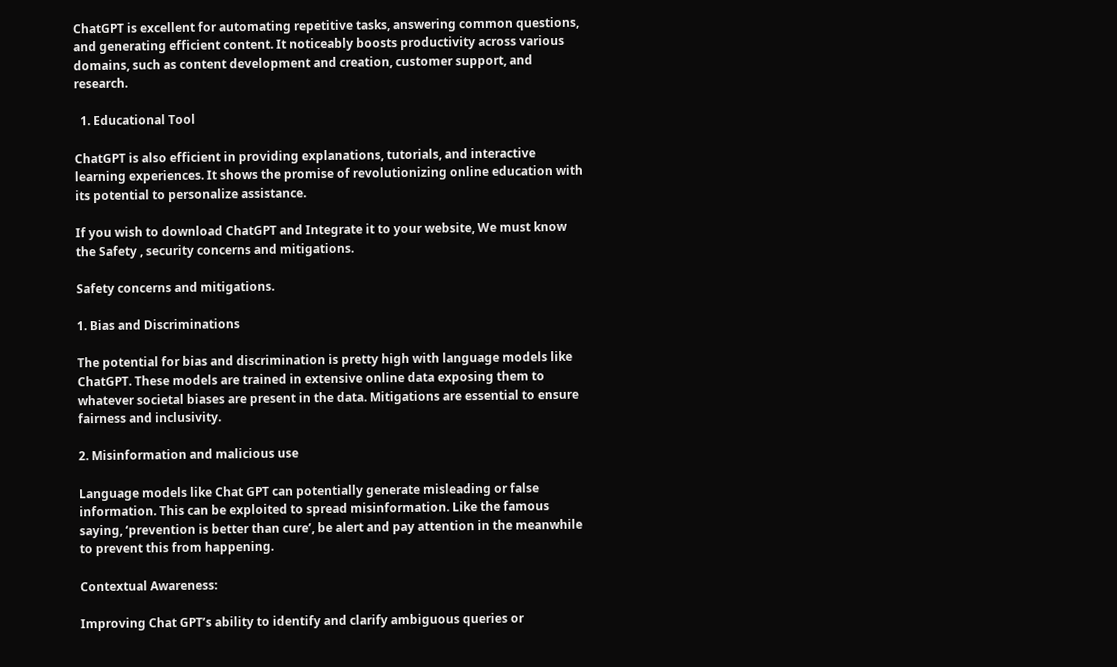ChatGPT is excellent for automating repetitive tasks, answering common questions, and generating efficient content. It noticeably boosts productivity across various domains, such as content development and creation, customer support, and research.

  1. Educational Tool

ChatGPT is also efficient in providing explanations, tutorials, and interactive learning experiences. It shows the promise of revolutionizing online education with its potential to personalize assistance.

If you wish to download ChatGPT and Integrate it to your website, We must know the Safety , security concerns and mitigations.

Safety concerns and mitigations.

1. Bias and Discriminations

The potential for bias and discrimination is pretty high with language models like ChatGPT. These models are trained in extensive online data exposing them to whatever societal biases are present in the data. Mitigations are essential to ensure fairness and inclusivity.

2. Misinformation and malicious use

Language models like Chat GPT can potentially generate misleading or false information. This can be exploited to spread misinformation. Like the famous saying, ‘prevention is better than cure’, be alert and pay attention in the meanwhile to prevent this from happening.

Contextual Awareness:

Improving Chat GPT’s ability to identify and clarify ambiguous queries or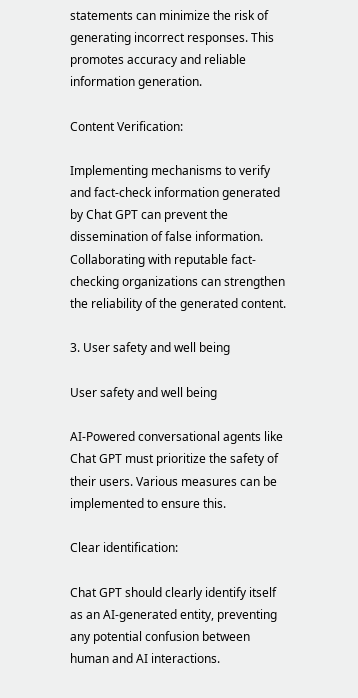statements can minimize the risk of generating incorrect responses. This promotes accuracy and reliable information generation.

Content Verification:

Implementing mechanisms to verify and fact-check information generated by Chat GPT can prevent the dissemination of false information. Collaborating with reputable fact-checking organizations can strengthen the reliability of the generated content.

3. User safety and well being

User safety and well being

AI-Powered conversational agents like Chat GPT must prioritize the safety of their users. Various measures can be implemented to ensure this.

Clear identification:

Chat GPT should clearly identify itself as an AI-generated entity, preventing any potential confusion between human and AI interactions.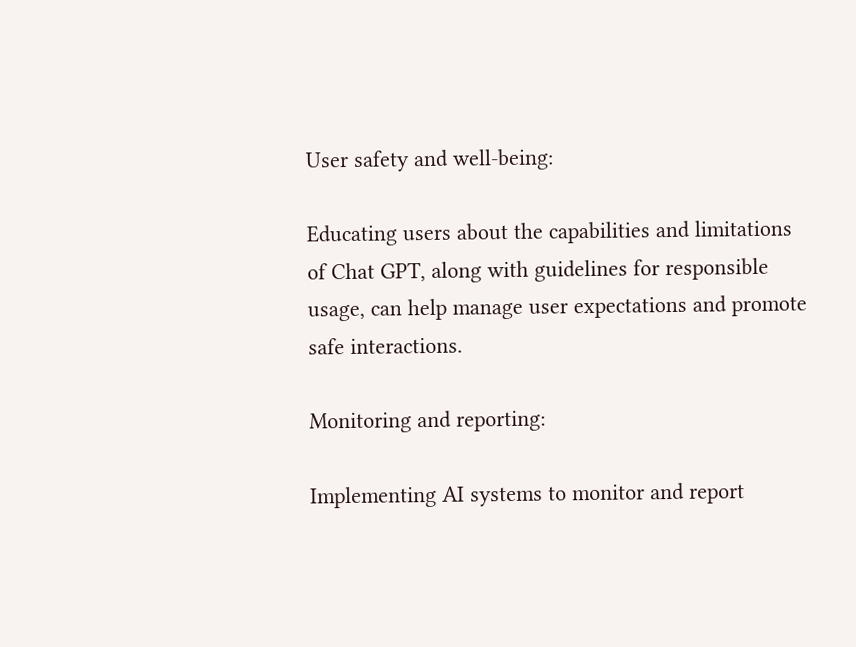User safety and well-being:

Educating users about the capabilities and limitations of Chat GPT, along with guidelines for responsible usage, can help manage user expectations and promote safe interactions.

Monitoring and reporting:

Implementing AI systems to monitor and report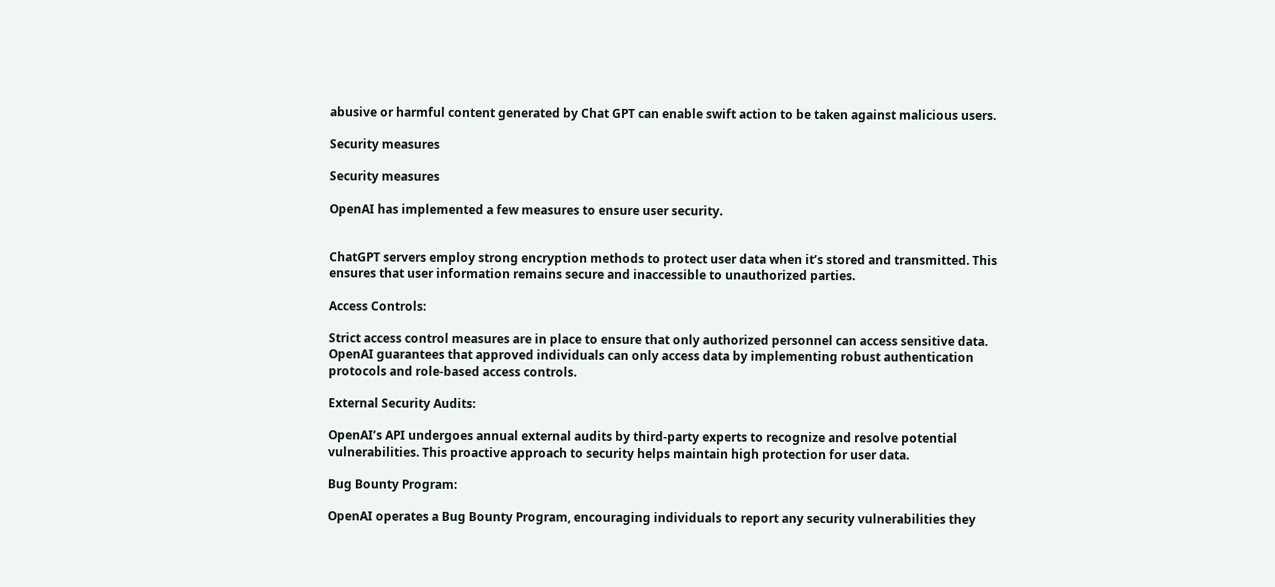abusive or harmful content generated by Chat GPT can enable swift action to be taken against malicious users.

Security measures

Security measures

OpenAI has implemented a few measures to ensure user security.


ChatGPT servers employ strong encryption methods to protect user data when it’s stored and transmitted. This ensures that user information remains secure and inaccessible to unauthorized parties.

Access Controls:

Strict access control measures are in place to ensure that only authorized personnel can access sensitive data. OpenAI guarantees that approved individuals can only access data by implementing robust authentication protocols and role-based access controls.

External Security Audits:

OpenAI’s API undergoes annual external audits by third-party experts to recognize and resolve potential vulnerabilities. This proactive approach to security helps maintain high protection for user data.

Bug Bounty Program:

OpenAI operates a Bug Bounty Program, encouraging individuals to report any security vulnerabilities they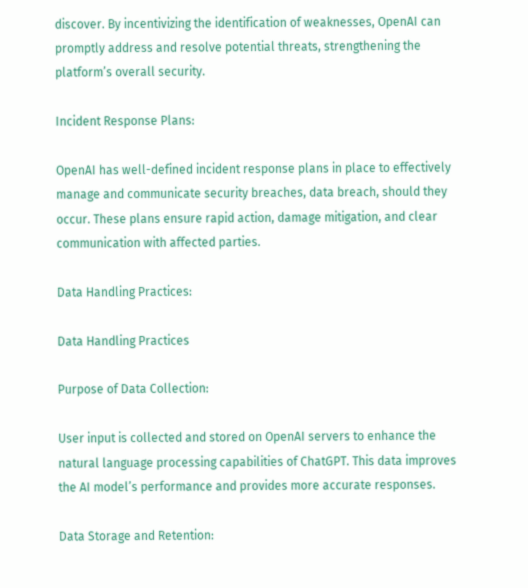discover. By incentivizing the identification of weaknesses, OpenAI can promptly address and resolve potential threats, strengthening the platform’s overall security.

Incident Response Plans:

OpenAI has well-defined incident response plans in place to effectively manage and communicate security breaches, data breach, should they occur. These plans ensure rapid action, damage mitigation, and clear communication with affected parties.

Data Handling Practices:

Data Handling Practices

Purpose of Data Collection:

User input is collected and stored on OpenAI servers to enhance the natural language processing capabilities of ChatGPT. This data improves the AI model’s performance and provides more accurate responses.

Data Storage and Retention: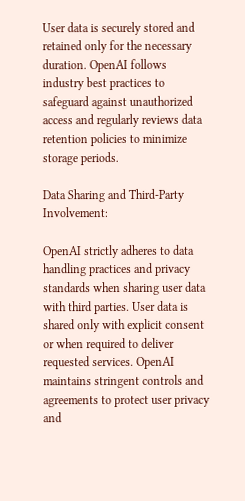User data is securely stored and retained only for the necessary duration. OpenAI follows industry best practices to safeguard against unauthorized access and regularly reviews data retention policies to minimize storage periods.

Data Sharing and Third-Party Involvement:

OpenAI strictly adheres to data handling practices and privacy standards when sharing user data with third parties. User data is shared only with explicit consent or when required to deliver requested services. OpenAI maintains stringent controls and agreements to protect user privacy and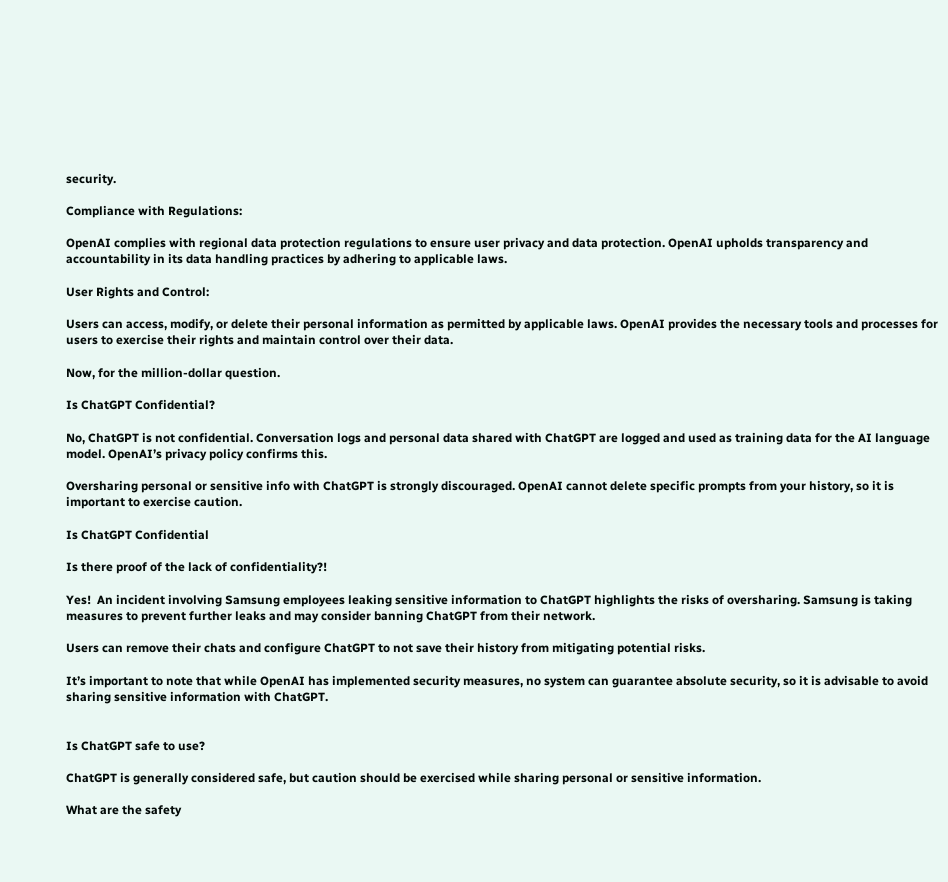security.

Compliance with Regulations:

OpenAI complies with regional data protection regulations to ensure user privacy and data protection. OpenAI upholds transparency and accountability in its data handling practices by adhering to applicable laws.

User Rights and Control:

Users can access, modify, or delete their personal information as permitted by applicable laws. OpenAI provides the necessary tools and processes for users to exercise their rights and maintain control over their data.

Now, for the million-dollar question.

Is ChatGPT Confidential?

No, ChatGPT is not confidential. Conversation logs and personal data shared with ChatGPT are logged and used as training data for the AI language model. OpenAI’s privacy policy confirms this.

Oversharing personal or sensitive info with ChatGPT is strongly discouraged. OpenAI cannot delete specific prompts from your history, so it is important to exercise caution.

Is ChatGPT Confidential

Is there proof of the lack of confidentiality?!

Yes!  An incident involving Samsung employees leaking sensitive information to ChatGPT highlights the risks of oversharing. Samsung is taking measures to prevent further leaks and may consider banning ChatGPT from their network.

Users can remove their chats and configure ChatGPT to not save their history from mitigating potential risks.

It’s important to note that while OpenAI has implemented security measures, no system can guarantee absolute security, so it is advisable to avoid sharing sensitive information with ChatGPT.


Is ChatGPT safe to use?

ChatGPT is generally considered safe, but caution should be exercised while sharing personal or sensitive information.

What are the safety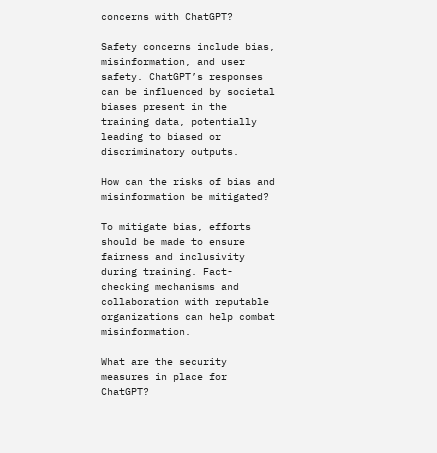concerns with ChatGPT?

Safety concerns include bias, misinformation, and user safety. ChatGPT’s responses can be influenced by societal biases present in the training data, potentially leading to biased or discriminatory outputs.

How can the risks of bias and misinformation be mitigated?

To mitigate bias, efforts should be made to ensure fairness and inclusivity during training. Fact-checking mechanisms and collaboration with reputable organizations can help combat misinformation.

What are the security measures in place for ChatGPT?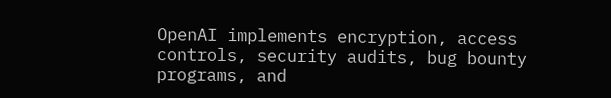OpenAI implements encryption, access controls, security audits, bug bounty programs, and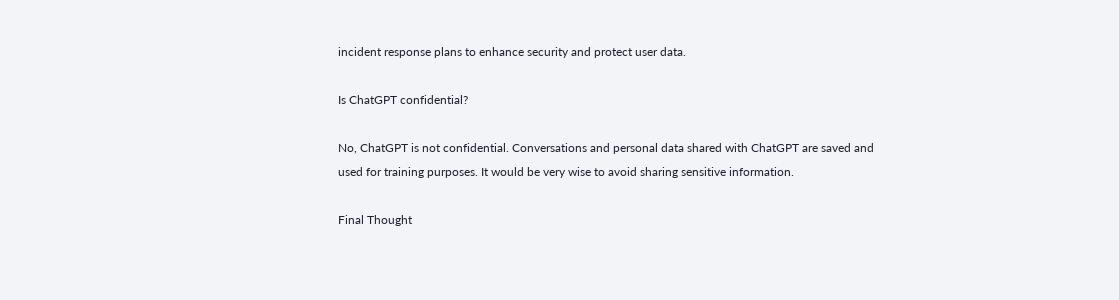incident response plans to enhance security and protect user data.

Is ChatGPT confidential?

No, ChatGPT is not confidential. Conversations and personal data shared with ChatGPT are saved and used for training purposes. It would be very wise to avoid sharing sensitive information.

Final Thought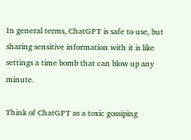In general terms, ChatGPT is safe to use, but sharing sensitive information with it is like settings a time bomb that can blow up any minute.

Think of ChatGPT as a toxic gossiping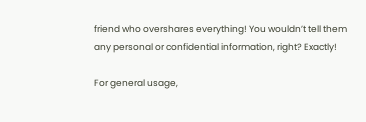friend who overshares everything! You wouldn’t tell them any personal or confidential information, right? Exactly!

For general usage,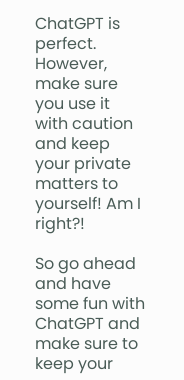ChatGPT is perfect. However, make sure you use it with caution and keep your private matters to yourself! Am I right?!

So go ahead and have some fun with ChatGPT and make sure to keep your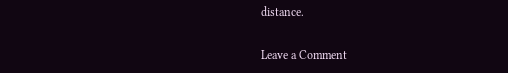distance.

Leave a Comment